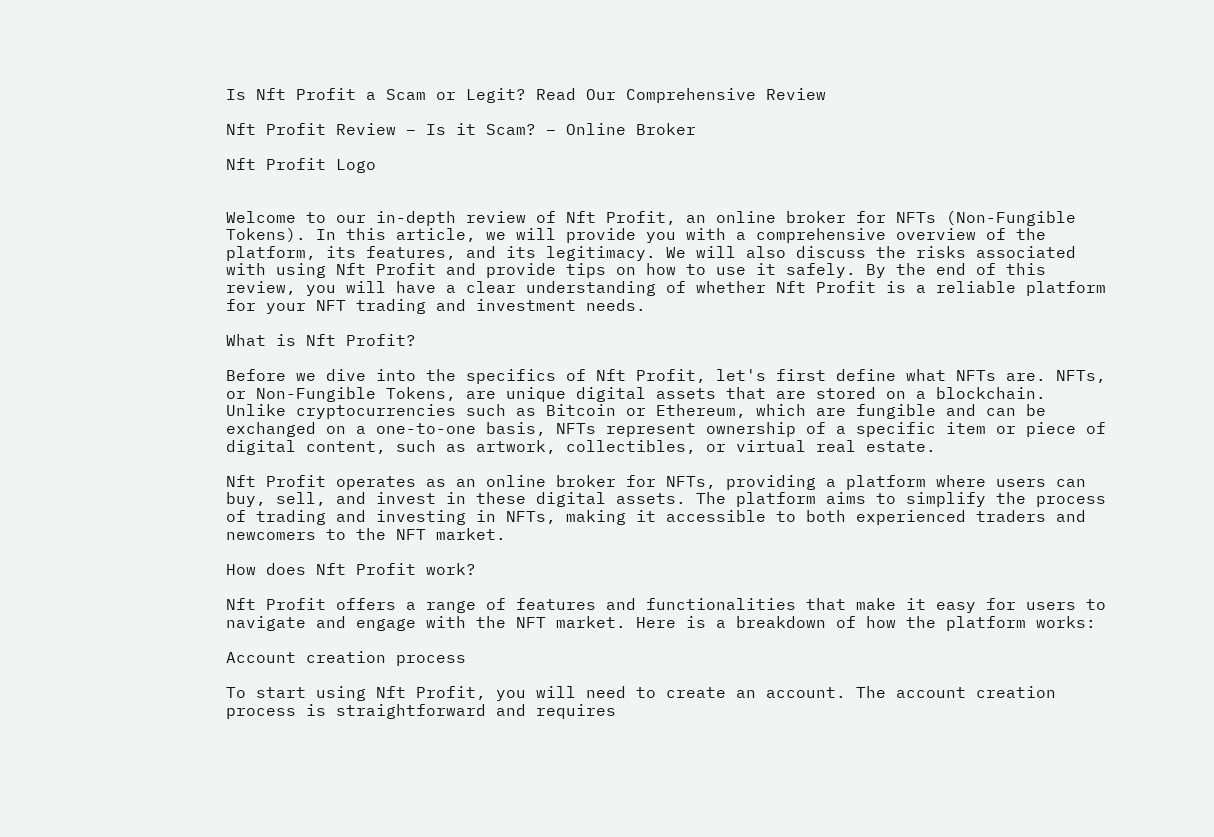Is Nft Profit a Scam or Legit? Read Our Comprehensive Review

Nft Profit Review – Is it Scam? – Online Broker

Nft Profit Logo


Welcome to our in-depth review of Nft Profit, an online broker for NFTs (Non-Fungible Tokens). In this article, we will provide you with a comprehensive overview of the platform, its features, and its legitimacy. We will also discuss the risks associated with using Nft Profit and provide tips on how to use it safely. By the end of this review, you will have a clear understanding of whether Nft Profit is a reliable platform for your NFT trading and investment needs.

What is Nft Profit?

Before we dive into the specifics of Nft Profit, let's first define what NFTs are. NFTs, or Non-Fungible Tokens, are unique digital assets that are stored on a blockchain. Unlike cryptocurrencies such as Bitcoin or Ethereum, which are fungible and can be exchanged on a one-to-one basis, NFTs represent ownership of a specific item or piece of digital content, such as artwork, collectibles, or virtual real estate.

Nft Profit operates as an online broker for NFTs, providing a platform where users can buy, sell, and invest in these digital assets. The platform aims to simplify the process of trading and investing in NFTs, making it accessible to both experienced traders and newcomers to the NFT market.

How does Nft Profit work?

Nft Profit offers a range of features and functionalities that make it easy for users to navigate and engage with the NFT market. Here is a breakdown of how the platform works:

Account creation process

To start using Nft Profit, you will need to create an account. The account creation process is straightforward and requires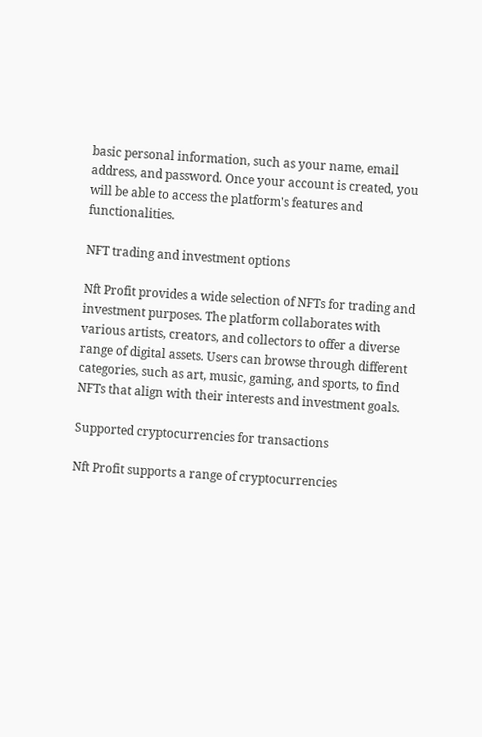basic personal information, such as your name, email address, and password. Once your account is created, you will be able to access the platform's features and functionalities.

NFT trading and investment options

Nft Profit provides a wide selection of NFTs for trading and investment purposes. The platform collaborates with various artists, creators, and collectors to offer a diverse range of digital assets. Users can browse through different categories, such as art, music, gaming, and sports, to find NFTs that align with their interests and investment goals.

Supported cryptocurrencies for transactions

Nft Profit supports a range of cryptocurrencies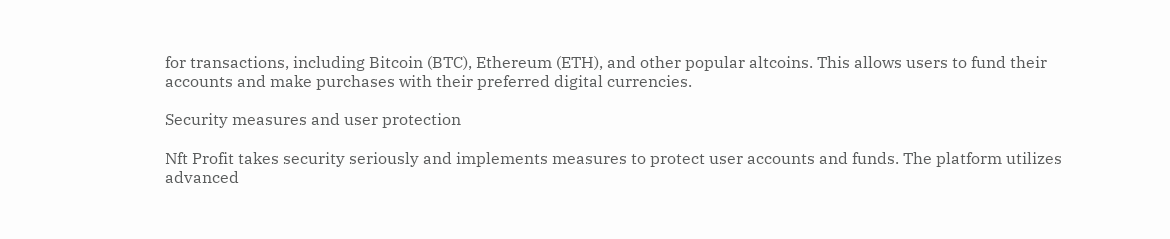for transactions, including Bitcoin (BTC), Ethereum (ETH), and other popular altcoins. This allows users to fund their accounts and make purchases with their preferred digital currencies.

Security measures and user protection

Nft Profit takes security seriously and implements measures to protect user accounts and funds. The platform utilizes advanced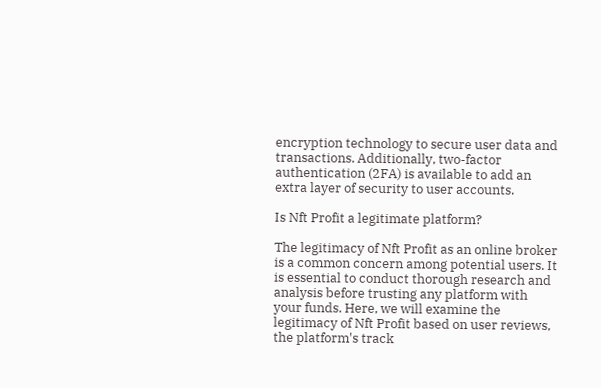encryption technology to secure user data and transactions. Additionally, two-factor authentication (2FA) is available to add an extra layer of security to user accounts.

Is Nft Profit a legitimate platform?

The legitimacy of Nft Profit as an online broker is a common concern among potential users. It is essential to conduct thorough research and analysis before trusting any platform with your funds. Here, we will examine the legitimacy of Nft Profit based on user reviews, the platform's track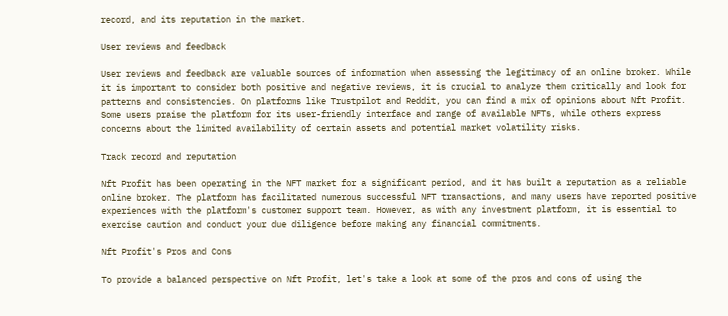record, and its reputation in the market.

User reviews and feedback

User reviews and feedback are valuable sources of information when assessing the legitimacy of an online broker. While it is important to consider both positive and negative reviews, it is crucial to analyze them critically and look for patterns and consistencies. On platforms like Trustpilot and Reddit, you can find a mix of opinions about Nft Profit. Some users praise the platform for its user-friendly interface and range of available NFTs, while others express concerns about the limited availability of certain assets and potential market volatility risks.

Track record and reputation

Nft Profit has been operating in the NFT market for a significant period, and it has built a reputation as a reliable online broker. The platform has facilitated numerous successful NFT transactions, and many users have reported positive experiences with the platform's customer support team. However, as with any investment platform, it is essential to exercise caution and conduct your due diligence before making any financial commitments.

Nft Profit's Pros and Cons

To provide a balanced perspective on Nft Profit, let's take a look at some of the pros and cons of using the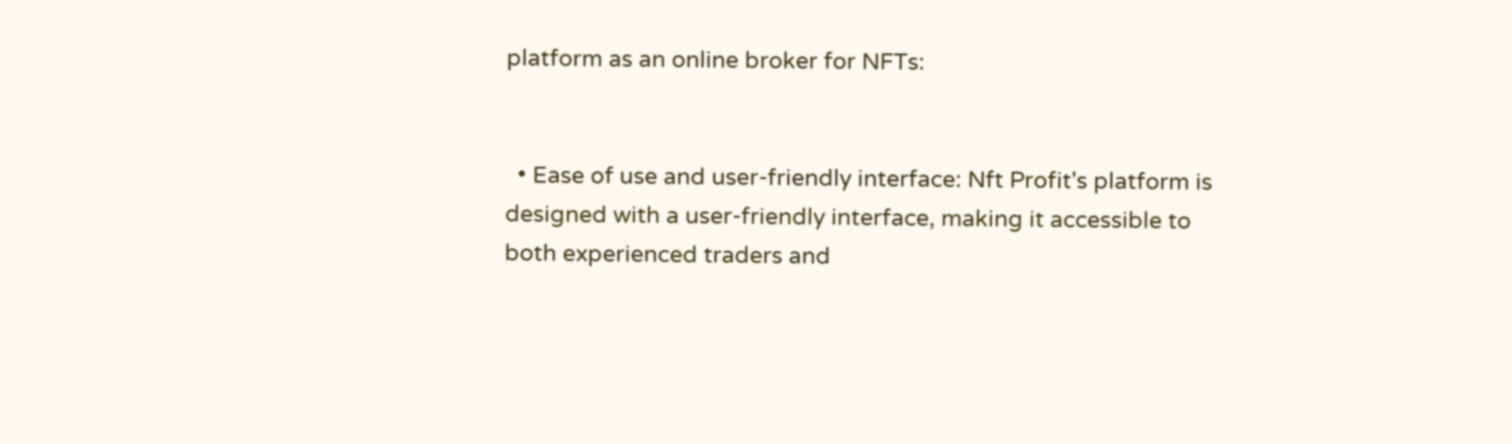platform as an online broker for NFTs:


  • Ease of use and user-friendly interface: Nft Profit's platform is designed with a user-friendly interface, making it accessible to both experienced traders and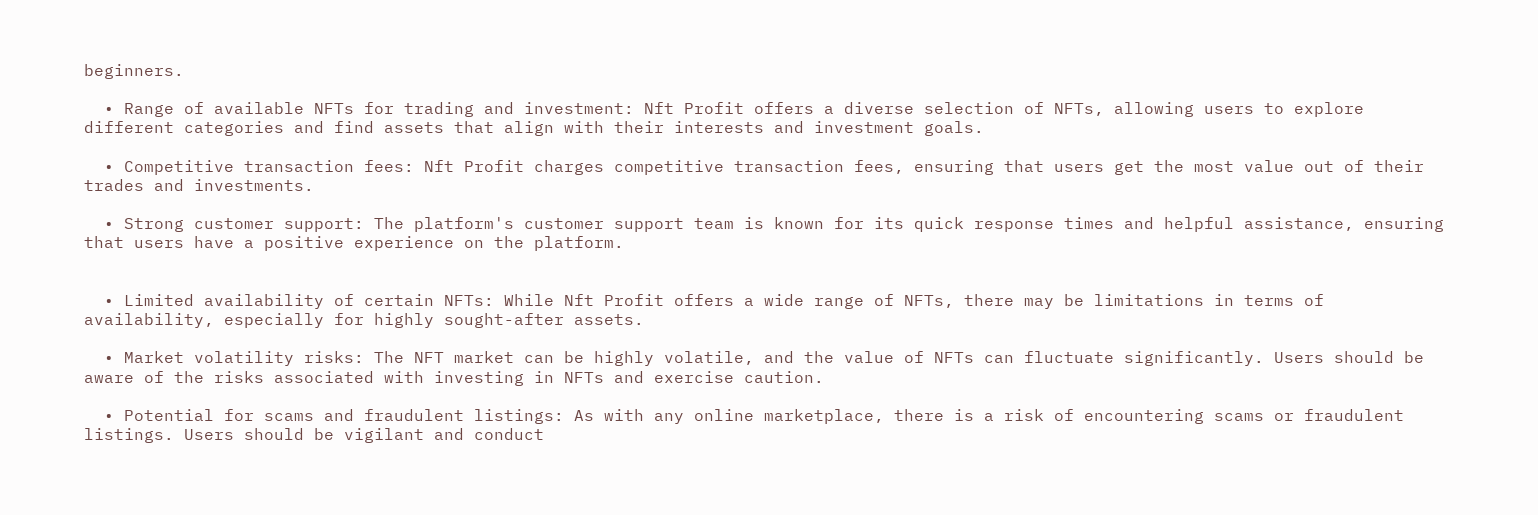beginners.

  • Range of available NFTs for trading and investment: Nft Profit offers a diverse selection of NFTs, allowing users to explore different categories and find assets that align with their interests and investment goals.

  • Competitive transaction fees: Nft Profit charges competitive transaction fees, ensuring that users get the most value out of their trades and investments.

  • Strong customer support: The platform's customer support team is known for its quick response times and helpful assistance, ensuring that users have a positive experience on the platform.


  • Limited availability of certain NFTs: While Nft Profit offers a wide range of NFTs, there may be limitations in terms of availability, especially for highly sought-after assets.

  • Market volatility risks: The NFT market can be highly volatile, and the value of NFTs can fluctuate significantly. Users should be aware of the risks associated with investing in NFTs and exercise caution.

  • Potential for scams and fraudulent listings: As with any online marketplace, there is a risk of encountering scams or fraudulent listings. Users should be vigilant and conduct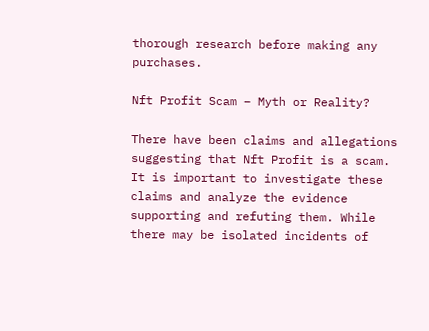thorough research before making any purchases.

Nft Profit Scam – Myth or Reality?

There have been claims and allegations suggesting that Nft Profit is a scam. It is important to investigate these claims and analyze the evidence supporting and refuting them. While there may be isolated incidents of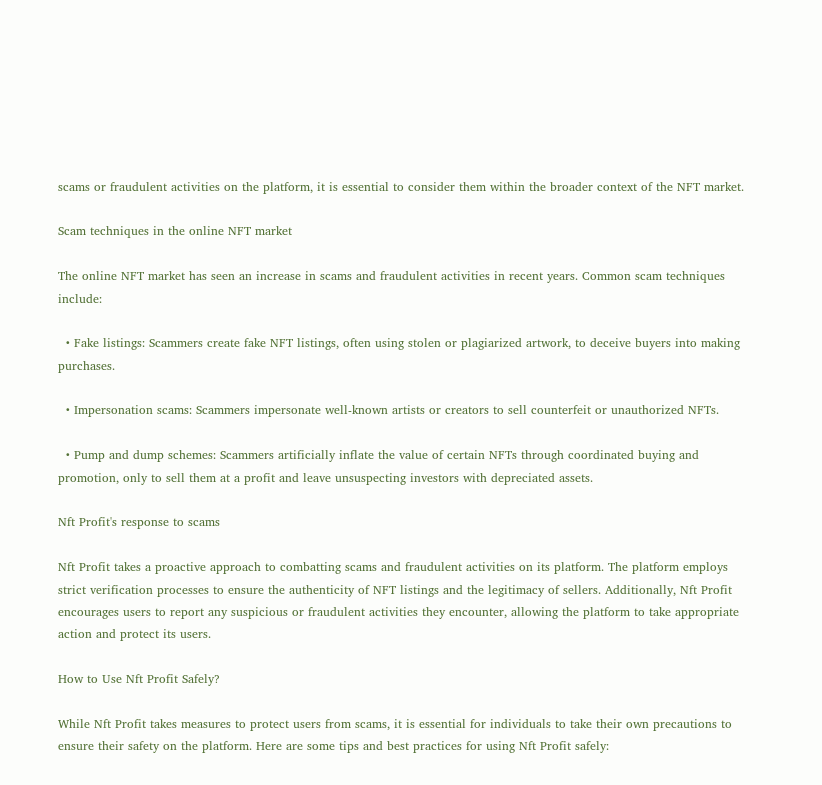scams or fraudulent activities on the platform, it is essential to consider them within the broader context of the NFT market.

Scam techniques in the online NFT market

The online NFT market has seen an increase in scams and fraudulent activities in recent years. Common scam techniques include:

  • Fake listings: Scammers create fake NFT listings, often using stolen or plagiarized artwork, to deceive buyers into making purchases.

  • Impersonation scams: Scammers impersonate well-known artists or creators to sell counterfeit or unauthorized NFTs.

  • Pump and dump schemes: Scammers artificially inflate the value of certain NFTs through coordinated buying and promotion, only to sell them at a profit and leave unsuspecting investors with depreciated assets.

Nft Profit's response to scams

Nft Profit takes a proactive approach to combatting scams and fraudulent activities on its platform. The platform employs strict verification processes to ensure the authenticity of NFT listings and the legitimacy of sellers. Additionally, Nft Profit encourages users to report any suspicious or fraudulent activities they encounter, allowing the platform to take appropriate action and protect its users.

How to Use Nft Profit Safely?

While Nft Profit takes measures to protect users from scams, it is essential for individuals to take their own precautions to ensure their safety on the platform. Here are some tips and best practices for using Nft Profit safely: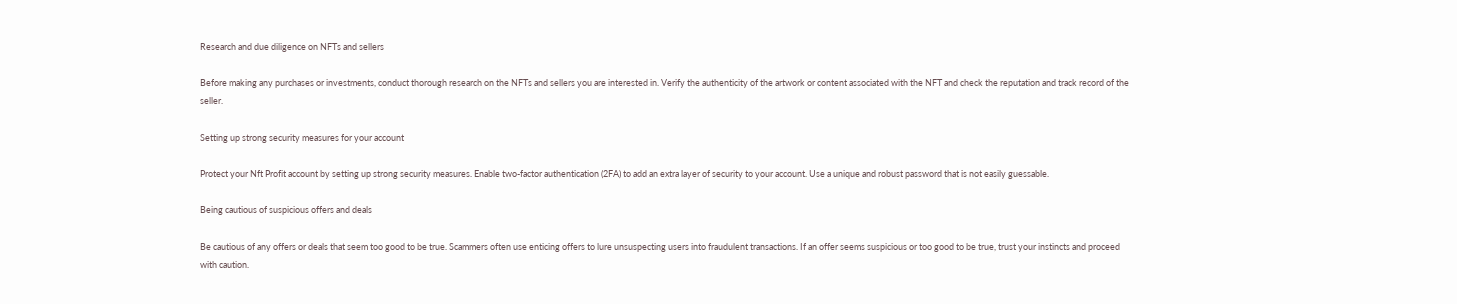Research and due diligence on NFTs and sellers

Before making any purchases or investments, conduct thorough research on the NFTs and sellers you are interested in. Verify the authenticity of the artwork or content associated with the NFT and check the reputation and track record of the seller.

Setting up strong security measures for your account

Protect your Nft Profit account by setting up strong security measures. Enable two-factor authentication (2FA) to add an extra layer of security to your account. Use a unique and robust password that is not easily guessable.

Being cautious of suspicious offers and deals

Be cautious of any offers or deals that seem too good to be true. Scammers often use enticing offers to lure unsuspecting users into fraudulent transactions. If an offer seems suspicious or too good to be true, trust your instincts and proceed with caution.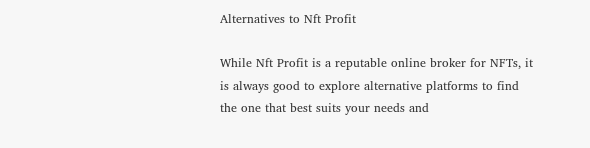Alternatives to Nft Profit

While Nft Profit is a reputable online broker for NFTs, it is always good to explore alternative platforms to find the one that best suits your needs and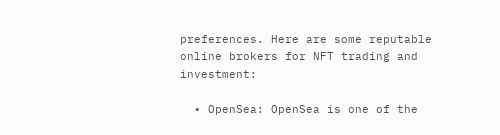preferences. Here are some reputable online brokers for NFT trading and investment:

  • OpenSea: OpenSea is one of the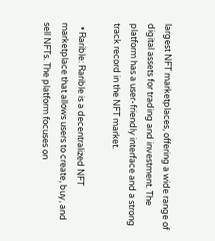largest NFT marketplaces, offering a wide range of digital assets for trading and investment. The platform has a user-friendly interface and a strong track record in the NFT market.

  • Rarible: Rarible is a decentralized NFT marketplace that allows users to create, buy, and sell NFTs. The platform focuses on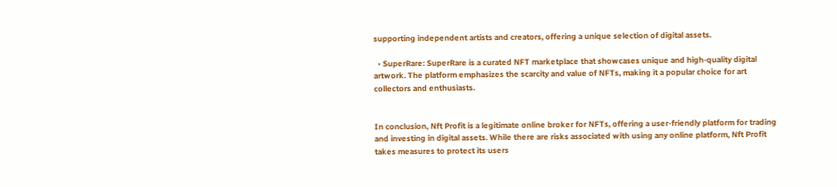supporting independent artists and creators, offering a unique selection of digital assets.

  • SuperRare: SuperRare is a curated NFT marketplace that showcases unique and high-quality digital artwork. The platform emphasizes the scarcity and value of NFTs, making it a popular choice for art collectors and enthusiasts.


In conclusion, Nft Profit is a legitimate online broker for NFTs, offering a user-friendly platform for trading and investing in digital assets. While there are risks associated with using any online platform, Nft Profit takes measures to protect its users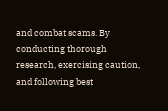and combat scams. By conducting thorough research, exercising caution, and following best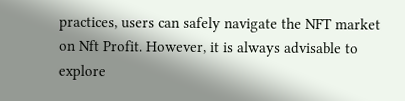practices, users can safely navigate the NFT market on Nft Profit. However, it is always advisable to explore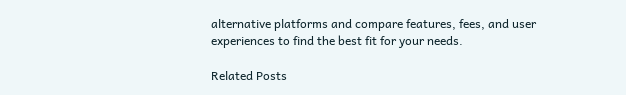alternative platforms and compare features, fees, and user experiences to find the best fit for your needs.

Related Posts